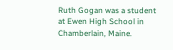Ruth Gogan was a student at Ewen High School in Chamberlain, Maine.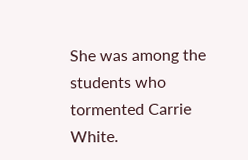She was among the students who tormented Carrie White.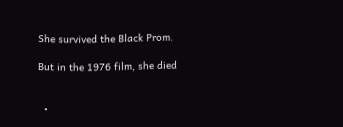She survived the Black Prom.

But in the 1976 film, she died


  •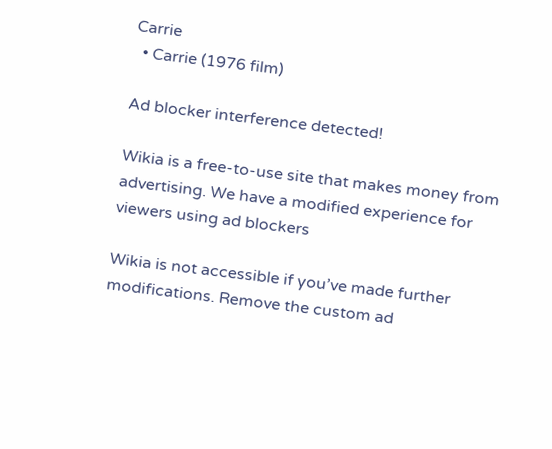Carrie
  • Carrie (1976 film)

Ad blocker interference detected!

Wikia is a free-to-use site that makes money from advertising. We have a modified experience for viewers using ad blockers

Wikia is not accessible if you’ve made further modifications. Remove the custom ad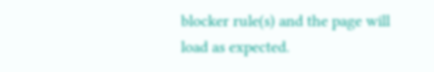blocker rule(s) and the page will load as expected.